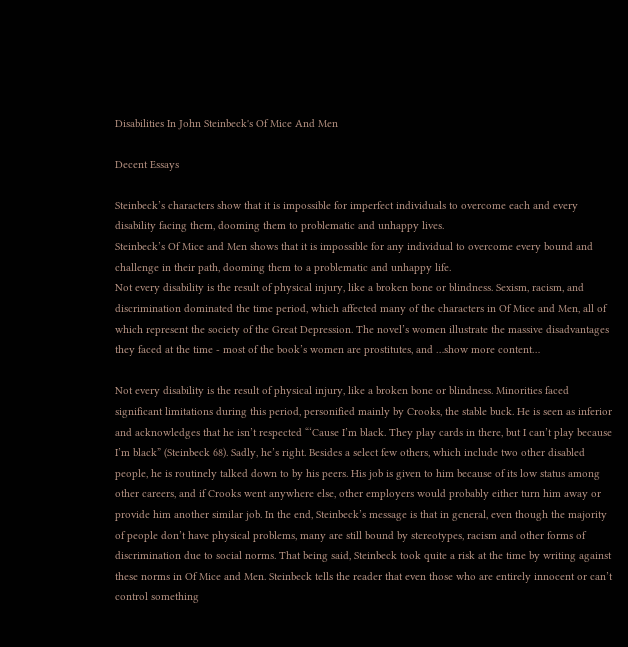Disabilities In John Steinbeck's Of Mice And Men

Decent Essays

Steinbeck’s characters show that it is impossible for imperfect individuals to overcome each and every disability facing them, dooming them to problematic and unhappy lives.
Steinbeck’s Of Mice and Men shows that it is impossible for any individual to overcome every bound and challenge in their path, dooming them to a problematic and unhappy life.
Not every disability is the result of physical injury, like a broken bone or blindness. Sexism, racism, and discrimination dominated the time period, which affected many of the characters in Of Mice and Men, all of which represent the society of the Great Depression. The novel’s women illustrate the massive disadvantages they faced at the time - most of the book’s women are prostitutes, and …show more content…

Not every disability is the result of physical injury, like a broken bone or blindness. Minorities faced significant limitations during this period, personified mainly by Crooks, the stable buck. He is seen as inferior and acknowledges that he isn’t respected “‘Cause I’m black. They play cards in there, but I can’t play because I’m black” (Steinbeck 68). Sadly, he’s right. Besides a select few others, which include two other disabled people, he is routinely talked down to by his peers. His job is given to him because of its low status among other careers, and if Crooks went anywhere else, other employers would probably either turn him away or provide him another similar job. In the end, Steinbeck’s message is that in general, even though the majority of people don’t have physical problems, many are still bound by stereotypes, racism and other forms of discrimination due to social norms. That being said, Steinbeck took quite a risk at the time by writing against these norms in Of Mice and Men. Steinbeck tells the reader that even those who are entirely innocent or can’t control something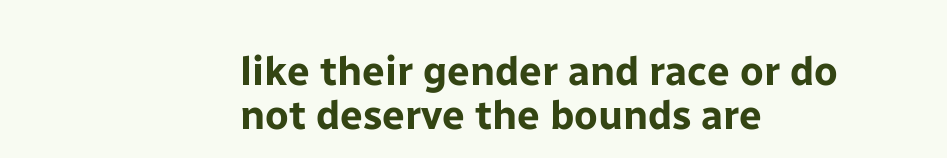like their gender and race or do not deserve the bounds are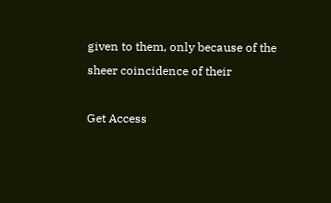given to them, only because of the sheer coincidence of their

Get Access